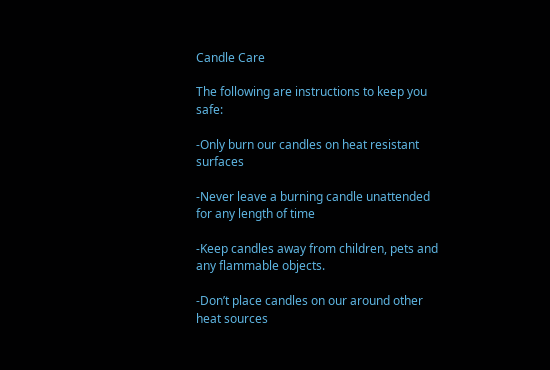Candle Care

The following are instructions to keep you safe:

-Only burn our candles on heat resistant surfaces

-Never leave a burning candle unattended for any length of time

-Keep candles away from children, pets and any flammable objects.

-Don’t place candles on our around other heat sources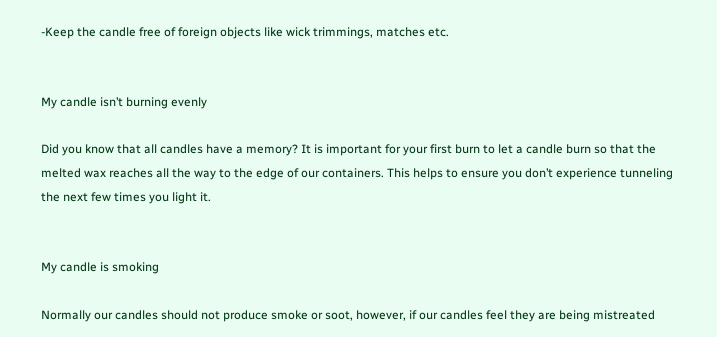-Keep the candle free of foreign objects like wick trimmings, matches etc.


My candle isn’t burning evenly

Did you know that all candles have a memory? It is important for your first burn to let a candle burn so that the melted wax reaches all the way to the edge of our containers. This helps to ensure you don’t experience tunneling the next few times you light it.


My candle is smoking

Normally our candles should not produce smoke or soot, however, if our candles feel they are being mistreated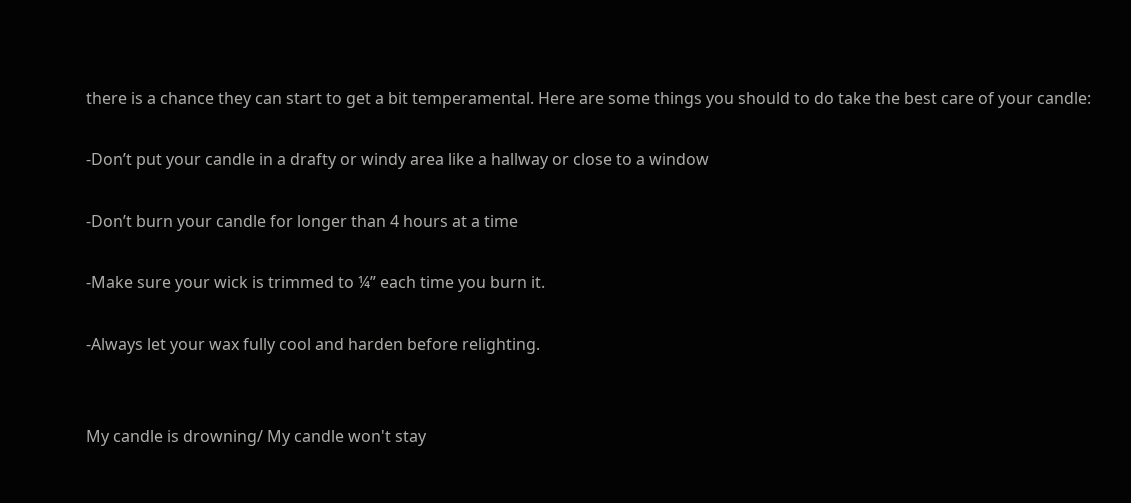there is a chance they can start to get a bit temperamental. Here are some things you should to do take the best care of your candle:

-Don’t put your candle in a drafty or windy area like a hallway or close to a window

-Don’t burn your candle for longer than 4 hours at a time

-Make sure your wick is trimmed to ¼” each time you burn it.

-Always let your wax fully cool and harden before relighting.


My candle is drowning/ My candle won't stay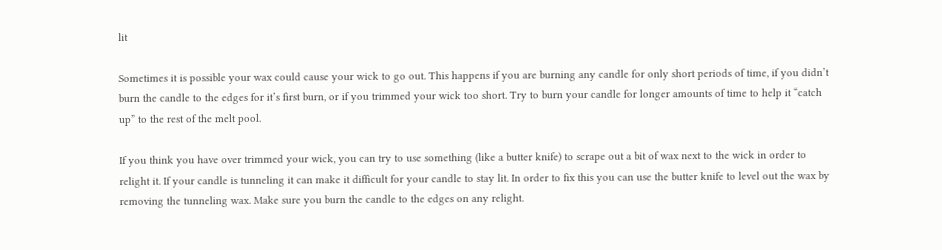lit

Sometimes it is possible your wax could cause your wick to go out. This happens if you are burning any candle for only short periods of time, if you didn’t burn the candle to the edges for it’s first burn, or if you trimmed your wick too short. Try to burn your candle for longer amounts of time to help it “catch up” to the rest of the melt pool.

If you think you have over trimmed your wick, you can try to use something (like a butter knife) to scrape out a bit of wax next to the wick in order to relight it. If your candle is tunneling it can make it difficult for your candle to stay lit. In order to fix this you can use the butter knife to level out the wax by removing the tunneling wax. Make sure you burn the candle to the edges on any relight.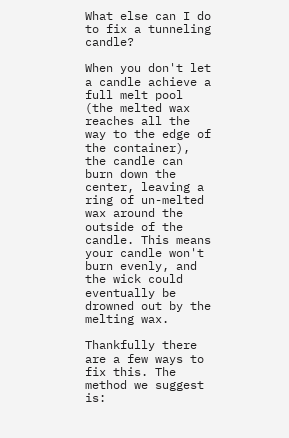What else can I do to fix a tunneling candle?

When you don't let a candle achieve a full melt pool (the melted wax reaches all the way to the edge of the container), the candle can burn down the center, leaving a ring of un-melted wax around the outside of the candle. This means your candle won't burn evenly, and the wick could eventually be drowned out by the melting wax.

Thankfully there are a few ways to fix this. The method we suggest is: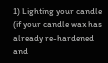1) Lighting your candle (if your candle wax has already re-hardened and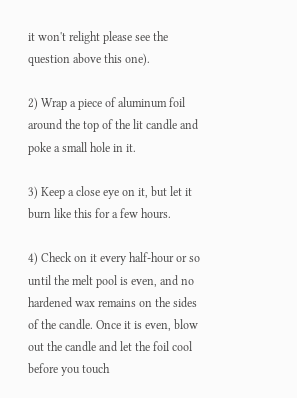it won't relight please see the question above this one).

2) Wrap a piece of aluminum foil around the top of the lit candle and poke a small hole in it.

3) Keep a close eye on it, but let it burn like this for a few hours.

4) Check on it every half-hour or so until the melt pool is even, and no hardened wax remains on the sides of the candle. Once it is even, blow out the candle and let the foil cool before you touch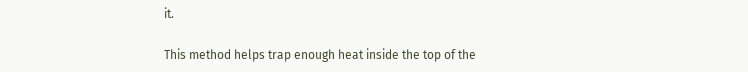it.

This method helps trap enough heat inside the top of the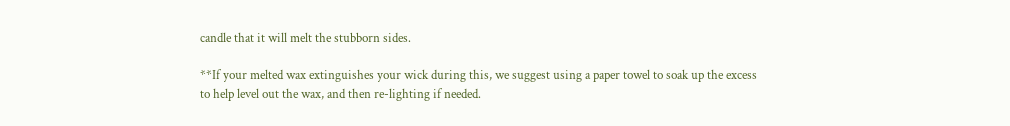candle that it will melt the stubborn sides.

**If your melted wax extinguishes your wick during this, we suggest using a paper towel to soak up the excess to help level out the wax, and then re-lighting if needed.